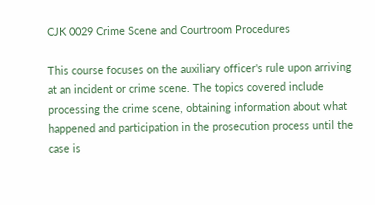CJK 0029 Crime Scene and Courtroom Procedures

This course focuses on the auxiliary officer's rule upon arriving at an incident or crime scene. The topics covered include processing the crime scene, obtaining information about what happened and participation in the prosecution process until the case is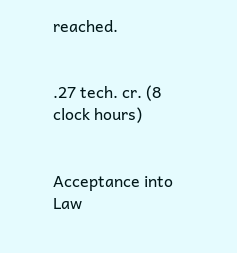reached.


.27 tech. cr. (8 clock hours)


Acceptance into Law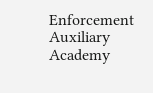Enforcement Auxiliary Academy